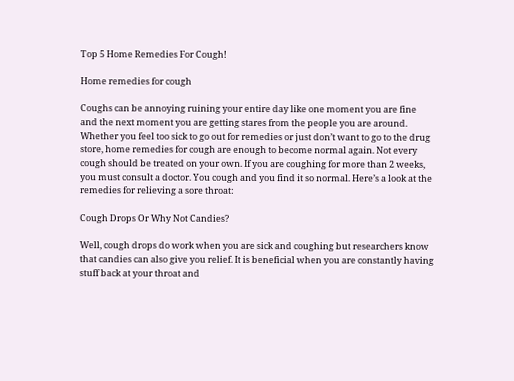Top 5 Home Remedies For Cough!

Home remedies for cough

Coughs can be annoying ruining your entire day like one moment you are fine and the next moment you are getting stares from the people you are around. Whether you feel too sick to go out for remedies or just don’t want to go to the drug store, home remedies for cough are enough to become normal again. Not every cough should be treated on your own. If you are coughing for more than 2 weeks, you must consult a doctor. You cough and you find it so normal. Here’s a look at the remedies for relieving a sore throat:

Cough Drops Or Why Not Candies?

Well, cough drops do work when you are sick and coughing but researchers know that candies can also give you relief. It is beneficial when you are constantly having stuff back at your throat and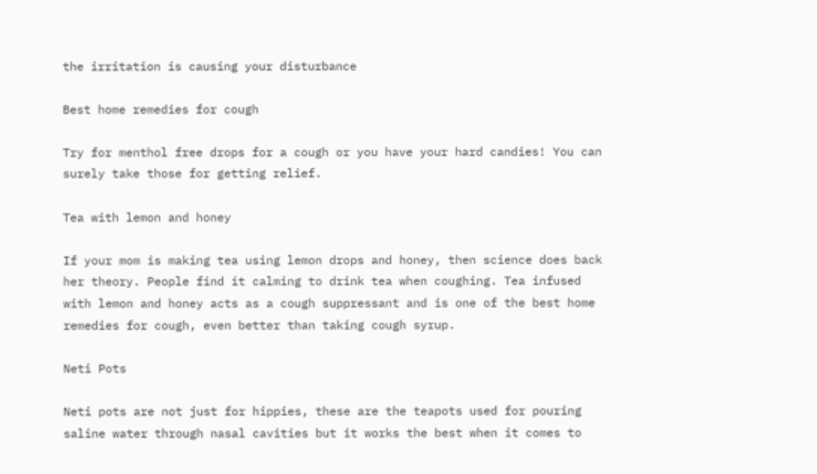the irritation is causing your disturbance

Best home remedies for cough

Try for menthol free drops for a cough or you have your hard candies! You can surely take those for getting relief.

Tea with lemon and honey

If your mom is making tea using lemon drops and honey, then science does back her theory. People find it calming to drink tea when coughing. Tea infused with lemon and honey acts as a cough suppressant and is one of the best home remedies for cough, even better than taking cough syrup.

Neti Pots

Neti pots are not just for hippies, these are the teapots used for pouring saline water through nasal cavities but it works the best when it comes to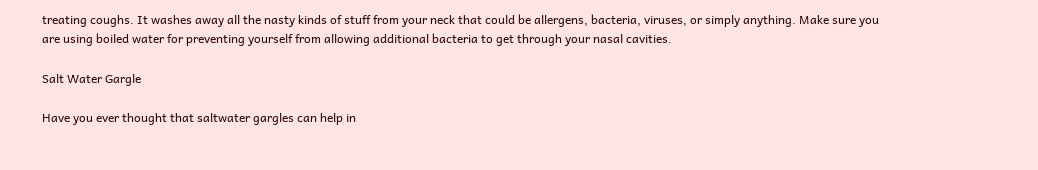treating coughs. It washes away all the nasty kinds of stuff from your neck that could be allergens, bacteria, viruses, or simply anything. Make sure you are using boiled water for preventing yourself from allowing additional bacteria to get through your nasal cavities.

Salt Water Gargle

Have you ever thought that saltwater gargles can help in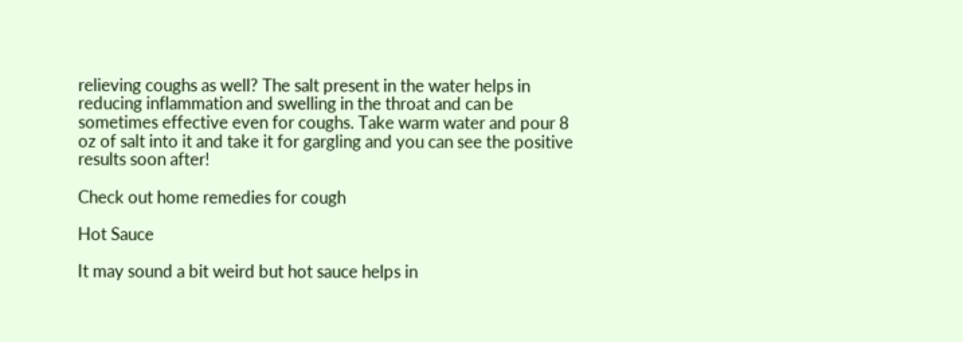relieving coughs as well? The salt present in the water helps in reducing inflammation and swelling in the throat and can be sometimes effective even for coughs. Take warm water and pour 8 oz of salt into it and take it for gargling and you can see the positive results soon after!

Check out home remedies for cough

Hot Sauce

It may sound a bit weird but hot sauce helps in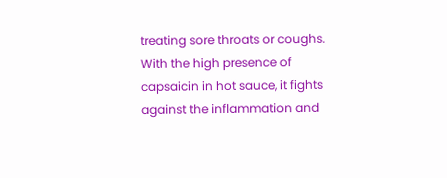treating sore throats or coughs. With the high presence of capsaicin in hot sauce, it fights against the inflammation and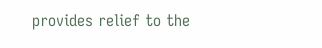provides relief to the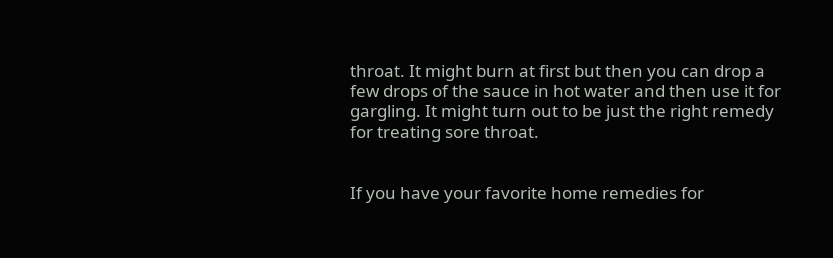throat. It might burn at first but then you can drop a few drops of the sauce in hot water and then use it for gargling. It might turn out to be just the right remedy for treating sore throat.


If you have your favorite home remedies for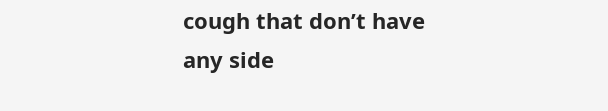cough that don’t have any side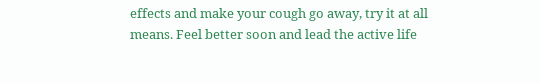effects and make your cough go away, try it at all means. Feel better soon and lead the active life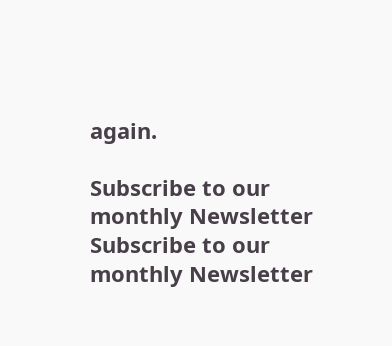again.

Subscribe to our monthly Newsletter
Subscribe to our monthly Newsletter